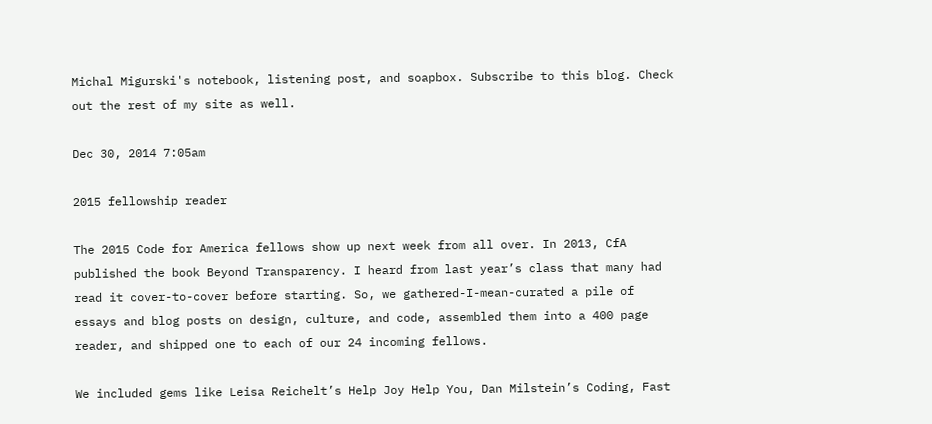Michal Migurski's notebook, listening post, and soapbox. Subscribe to this blog. Check out the rest of my site as well.

Dec 30, 2014 7:05am

2015 fellowship reader

The 2015 Code for America fellows show up next week from all over. In 2013, CfA published the book Beyond Transparency. I heard from last year’s class that many had read it cover-to-cover before starting. So, we gathered-I-mean-curated a pile of essays and blog posts on design, culture, and code, assembled them into a 400 page reader, and shipped one to each of our 24 incoming fellows.

We included gems like Leisa Reichelt’s Help Joy Help You, Dan Milstein’s Coding, Fast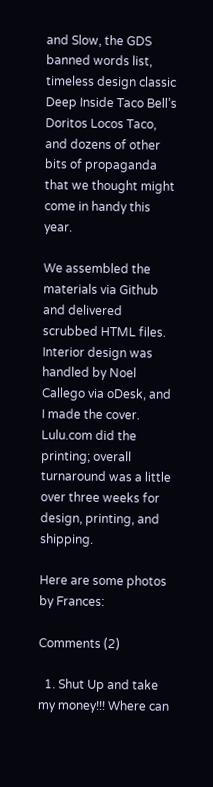and Slow, the GDS banned words list, timeless design classic Deep Inside Taco Bell’s Doritos Locos Taco, and dozens of other bits of propaganda that we thought might come in handy this year.

We assembled the materials via Github and delivered scrubbed HTML files. Interior design was handled by Noel Callego via oDesk, and I made the cover. Lulu.com did the printing; overall turnaround was a little over three weeks for design, printing, and shipping.

Here are some photos by Frances:

Comments (2)

  1. Shut Up and take my money!!! Where can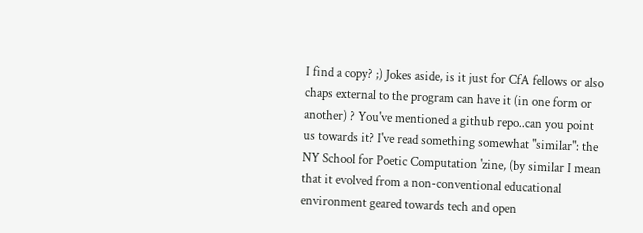I find a copy? ;) Jokes aside, is it just for CfA fellows or also chaps external to the program can have it (in one form or another) ? You've mentioned a github repo..can you point us towards it? I've read something somewhat "similar": the NY School for Poetic Computation 'zine, (by similar I mean that it evolved from a non-conventional educational environment geared towards tech and open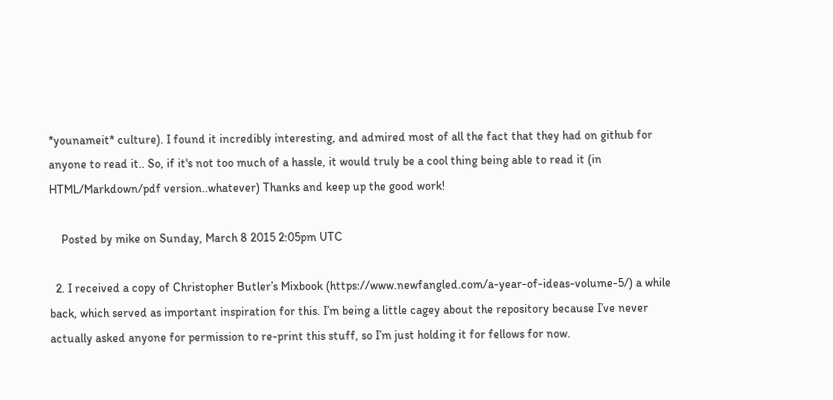*younameit* culture). I found it incredibly interesting, and admired most of all the fact that they had on github for anyone to read it.. So, if it's not too much of a hassle, it would truly be a cool thing being able to read it (in HTML/Markdown/pdf version..whatever) Thanks and keep up the good work!

    Posted by mike on Sunday, March 8 2015 2:05pm UTC

  2. I received a copy of Christopher Butler’s Mixbook (https://www.newfangled.com/a-year-of-ideas-volume-5/) a while back, which served as important inspiration for this. I’m being a little cagey about the repository because I’ve never actually asked anyone for permission to re-print this stuff, so I’m just holding it for fellows for now.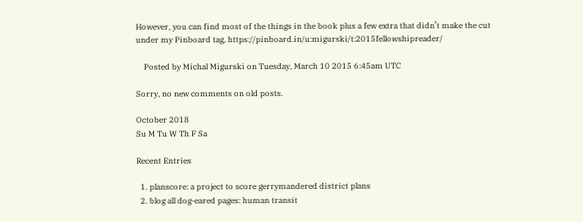However, you can find most of the things in the book plus a few extra that didn’t make the cut under my Pinboard tag, https://pinboard.in/u:migurski/t:2015fellowshipreader/

    Posted by Michal Migurski on Tuesday, March 10 2015 6:45am UTC

Sorry, no new comments on old posts.

October 2018
Su M Tu W Th F Sa

Recent Entries

  1. planscore: a project to score gerrymandered district plans
  2. blog all dog-eared pages: human transit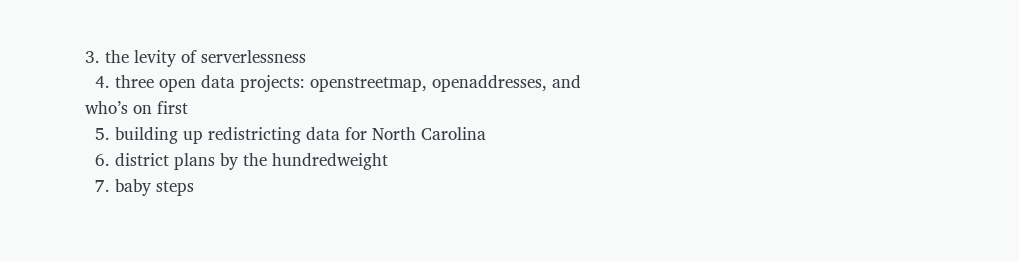3. the levity of serverlessness
  4. three open data projects: openstreetmap, openaddresses, and who’s on first
  5. building up redistricting data for North Carolina
  6. district plans by the hundredweight
  7. baby steps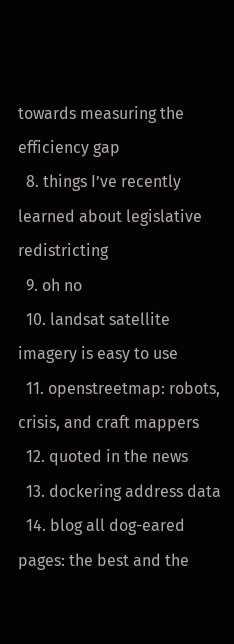towards measuring the efficiency gap
  8. things I’ve recently learned about legislative redistricting
  9. oh no
  10. landsat satellite imagery is easy to use
  11. openstreetmap: robots, crisis, and craft mappers
  12. quoted in the news
  13. dockering address data
  14. blog all dog-eared pages: the best and the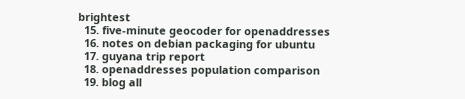brightest
  15. five-minute geocoder for openaddresses
  16. notes on debian packaging for ubuntu
  17. guyana trip report
  18. openaddresses population comparison
  19. blog all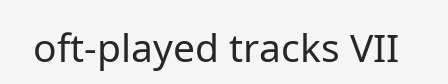oft-played tracks VII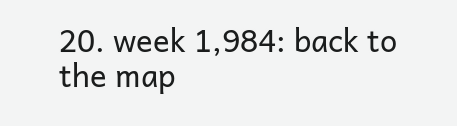20. week 1,984: back to the map